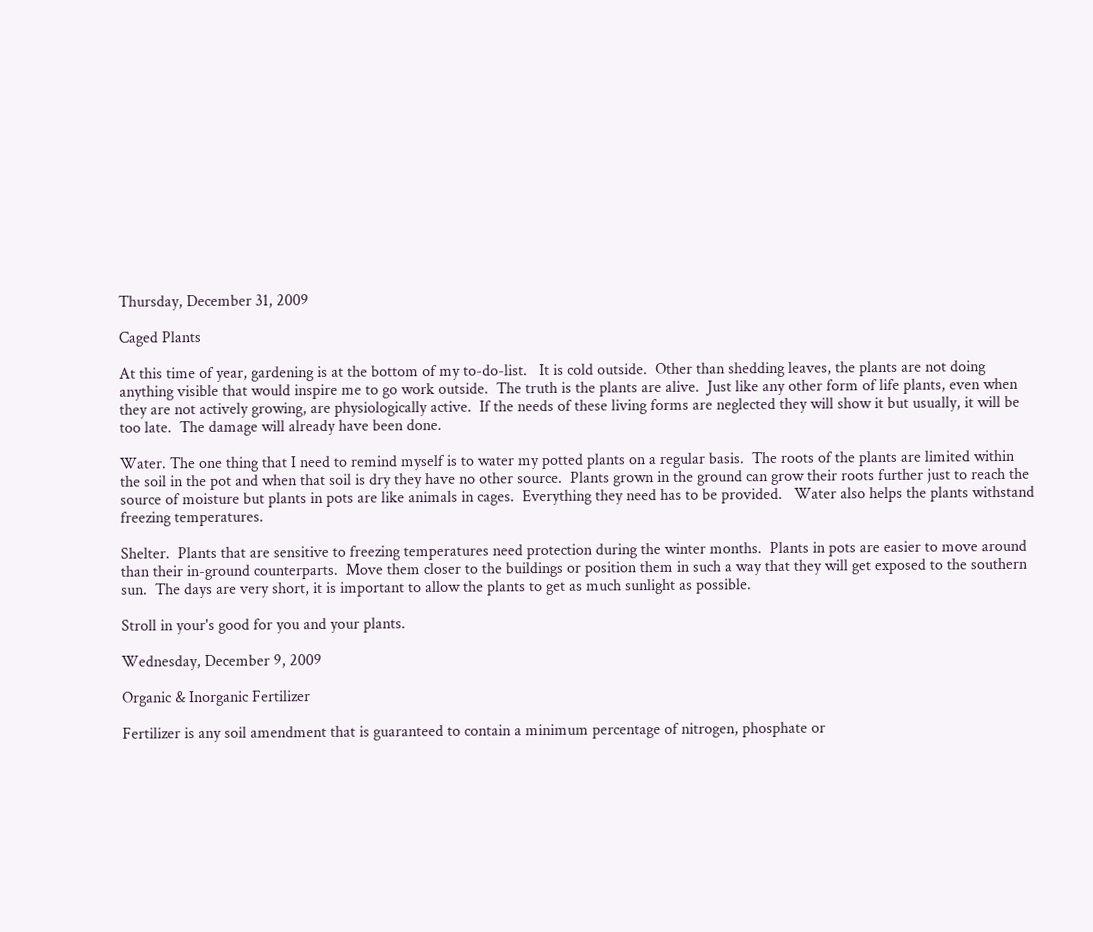Thursday, December 31, 2009

Caged Plants

At this time of year, gardening is at the bottom of my to-do-list.   It is cold outside.  Other than shedding leaves, the plants are not doing anything visible that would inspire me to go work outside.  The truth is the plants are alive.  Just like any other form of life plants, even when they are not actively growing, are physiologically active.  If the needs of these living forms are neglected they will show it but usually, it will be too late.  The damage will already have been done.

Water. The one thing that I need to remind myself is to water my potted plants on a regular basis.  The roots of the plants are limited within the soil in the pot and when that soil is dry they have no other source.  Plants grown in the ground can grow their roots further just to reach the source of moisture but plants in pots are like animals in cages.  Everything they need has to be provided.   Water also helps the plants withstand freezing temperatures.

Shelter.  Plants that are sensitive to freezing temperatures need protection during the winter months.  Plants in pots are easier to move around than their in-ground counterparts.  Move them closer to the buildings or position them in such a way that they will get exposed to the southern sun.  The days are very short, it is important to allow the plants to get as much sunlight as possible.

Stroll in your's good for you and your plants.

Wednesday, December 9, 2009

Organic & Inorganic Fertilizer

Fertilizer is any soil amendment that is guaranteed to contain a minimum percentage of nitrogen, phosphate or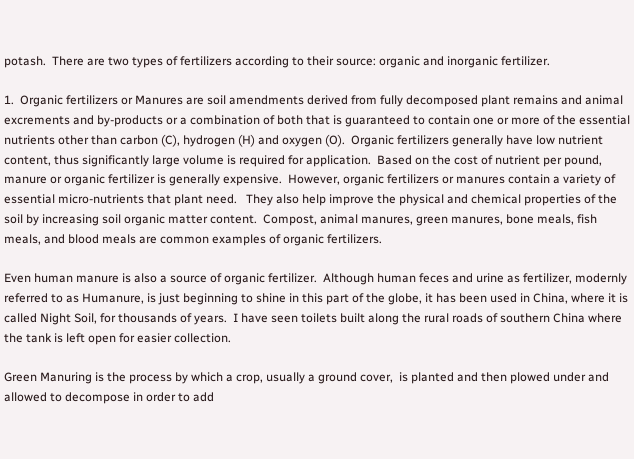potash.  There are two types of fertilizers according to their source: organic and inorganic fertilizer.

1.  Organic fertilizers or Manures are soil amendments derived from fully decomposed plant remains and animal excrements and by-products or a combination of both that is guaranteed to contain one or more of the essential nutrients other than carbon (C), hydrogen (H) and oxygen (O).  Organic fertilizers generally have low nutrient content, thus significantly large volume is required for application.  Based on the cost of nutrient per pound, manure or organic fertilizer is generally expensive.  However, organic fertilizers or manures contain a variety of essential micro-nutrients that plant need.   They also help improve the physical and chemical properties of the soil by increasing soil organic matter content.  Compost, animal manures, green manures, bone meals, fish meals, and blood meals are common examples of organic fertilizers.

Even human manure is also a source of organic fertilizer.  Although human feces and urine as fertilizer, modernly referred to as Humanure, is just beginning to shine in this part of the globe, it has been used in China, where it is called Night Soil, for thousands of years.  I have seen toilets built along the rural roads of southern China where the tank is left open for easier collection.

Green Manuring is the process by which a crop, usually a ground cover,  is planted and then plowed under and allowed to decompose in order to add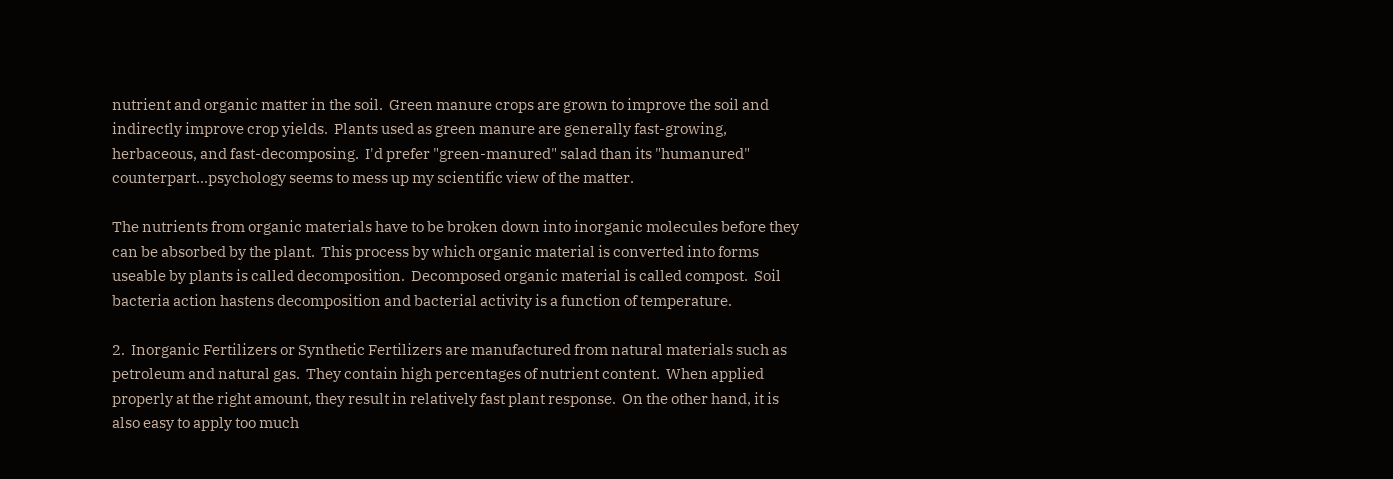nutrient and organic matter in the soil.  Green manure crops are grown to improve the soil and indirectly improve crop yields.  Plants used as green manure are generally fast-growing, herbaceous, and fast-decomposing.  I'd prefer "green-manured" salad than its "humanured" counterpart...psychology seems to mess up my scientific view of the matter.

The nutrients from organic materials have to be broken down into inorganic molecules before they can be absorbed by the plant.  This process by which organic material is converted into forms useable by plants is called decomposition.  Decomposed organic material is called compost.  Soil bacteria action hastens decomposition and bacterial activity is a function of temperature.

2.  Inorganic Fertilizers or Synthetic Fertilizers are manufactured from natural materials such as petroleum and natural gas.  They contain high percentages of nutrient content.  When applied properly at the right amount, they result in relatively fast plant response.  On the other hand, it is also easy to apply too much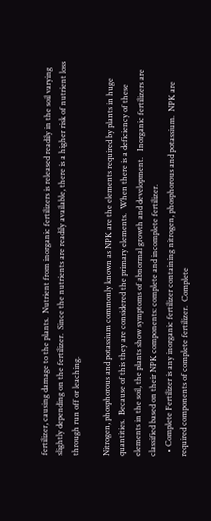fertilizer, causing damage to the plants.  Nutrient from inorganic fertilizers is released readily in the soil varying slightly depending on the fertilizer.  Since the nutrients are readily available, there is a higher risk of nutrient loss through run off or leaching.

Nitrogen, phosphorous and potassium commonly known as NPK are the elements required by plants in huge quantities.  Because of this they are considered the primary elements.  When there is a deficiency of these elements in the soil, the plants show symptoms of abnormal growth and development.   Inorganic fertilizers are classified based on their NPK components: complete and incomplete fertilizer.
  • Complete Fertilizer is any inorganic fertilizer containing nitrogen, phosphorous and potassium.  NPK are required components of complete fertilizer.  Complete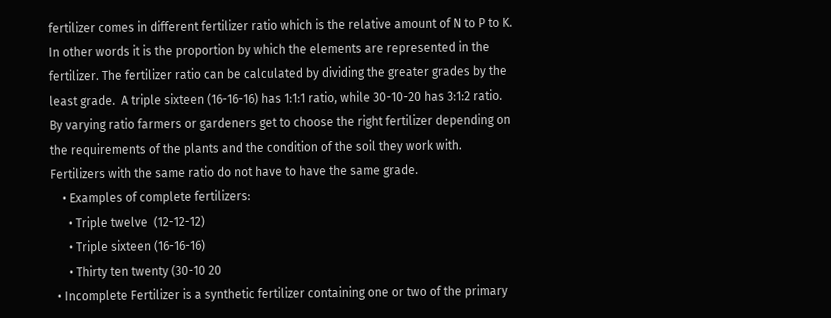fertilizer comes in different fertilizer ratio which is the relative amount of N to P to K.  In other words it is the proportion by which the elements are represented in the fertilizer. The fertilizer ratio can be calculated by dividing the greater grades by the least grade.  A triple sixteen (16-16-16) has 1:1:1 ratio, while 30-10-20 has 3:1:2 ratio.   By varying ratio farmers or gardeners get to choose the right fertilizer depending on the requirements of the plants and the condition of the soil they work with.  Fertilizers with the same ratio do not have to have the same grade.
    • Examples of complete fertilizers:
      • Triple twelve  (12-12-12)
      • Triple sixteen (16-16-16)
      • Thirty ten twenty (30-10 20
  • Incomplete Fertilizer is a synthetic fertilizer containing one or two of the primary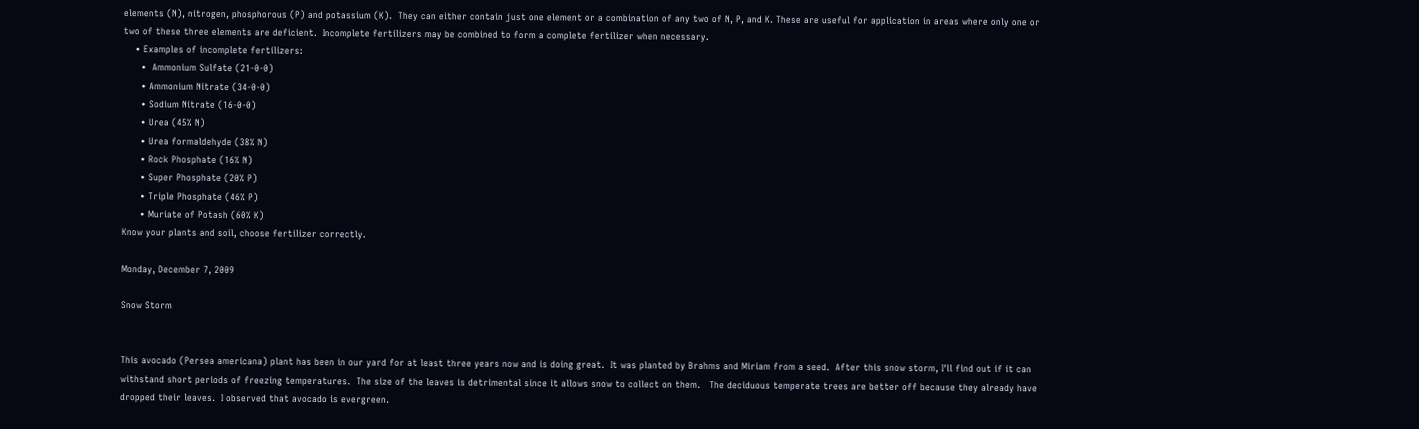elements (N), nitrogen, phosphorous (P) and potassium (K).  They can either contain just one element or a combination of any two of N, P, and K. These are useful for application in areas where only one or two of these three elements are deficient.  Incomplete fertilizers may be combined to form a complete fertilizer when necessary.
    • Examples of incomplete fertilizers:
      •  Ammonium Sulfate (21-0-0)
      • Ammonium Nitrate (34-0-0)
      • Sodium Nitrate (16-0-0)
      • Urea (45% N)
      • Urea formaldehyde (38% N)
      • Rock Phosphate (16% N)
      • Super Phosphate (20% P)
      • Triple Phosphate (46% P)
      • Muriate of Potash (60% K)
Know your plants and soil, choose fertilizer correctly.

Monday, December 7, 2009

Snow Storm


This avocado (Persea americana) plant has been in our yard for at least three years now and is doing great.  It was planted by Brahms and Miriam from a seed.  After this snow storm, I'll find out if it can withstand short periods of freezing temperatures.  The size of the leaves is detrimental since it allows snow to collect on them.   The deciduous temperate trees are better off because they already have dropped their leaves.  I observed that avocado is evergreen.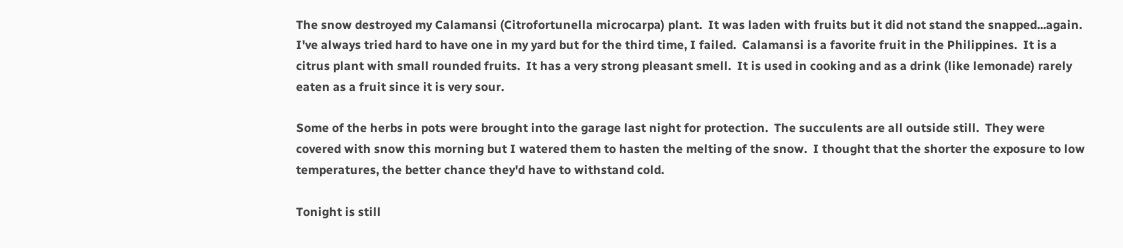The snow destroyed my Calamansi (Citrofortunella microcarpa) plant.  It was laden with fruits but it did not stand the snapped...again.  I've always tried hard to have one in my yard but for the third time, I failed.  Calamansi is a favorite fruit in the Philippines.  It is a citrus plant with small rounded fruits.  It has a very strong pleasant smell.  It is used in cooking and as a drink (like lemonade) rarely eaten as a fruit since it is very sour.

Some of the herbs in pots were brought into the garage last night for protection.  The succulents are all outside still.  They were covered with snow this morning but I watered them to hasten the melting of the snow.  I thought that the shorter the exposure to low temperatures, the better chance they'd have to withstand cold.

Tonight is still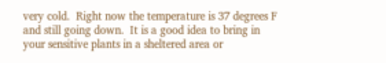very cold.  Right now the temperature is 37 degrees F and still going down.  It is a good idea to bring in your sensitive plants in a sheltered area or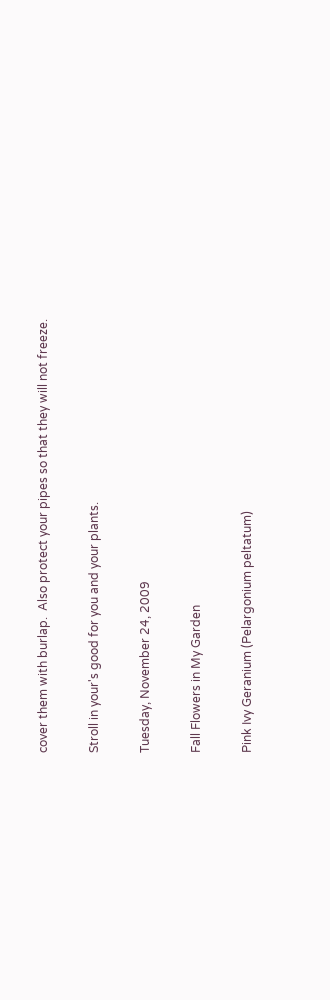cover them with burlap.  Also protect your pipes so that they will not freeze.

Stroll in your's good for you and your plants.

Tuesday, November 24, 2009

Fall Flowers in My Garden

Pink Ivy Geranium (Pelargonium peltatum)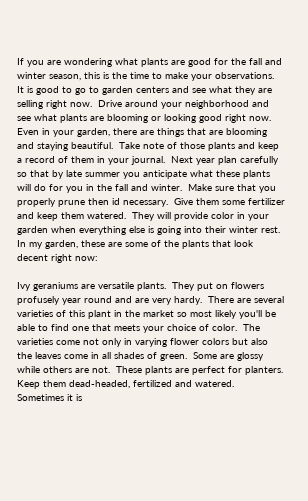If you are wondering what plants are good for the fall and winter season, this is the time to make your observations.  It is good to go to garden centers and see what they are selling right now.  Drive around your neighborhood and see what plants are blooming or looking good right now.   Even in your garden, there are things that are blooming and staying beautiful.  Take note of those plants and keep a record of them in your journal.  Next year plan carefully so that by late summer you anticipate what these plants will do for you in the fall and winter.  Make sure that you properly prune then id necessary.  Give them some fertilizer and keep them watered.  They will provide color in your garden when everything else is going into their winter rest.
In my garden, these are some of the plants that look decent right now:

Ivy geraniums are versatile plants.  They put on flowers profusely year round and are very hardy.  There are several varieties of this plant in the market so most likely you'll be able to find one that meets your choice of color.  The varieties come not only in varying flower colors but also the leaves come in all shades of green.  Some are glossy while others are not.  These plants are perfect for planters.  Keep them dead-headed, fertilized and watered.  Sometimes it is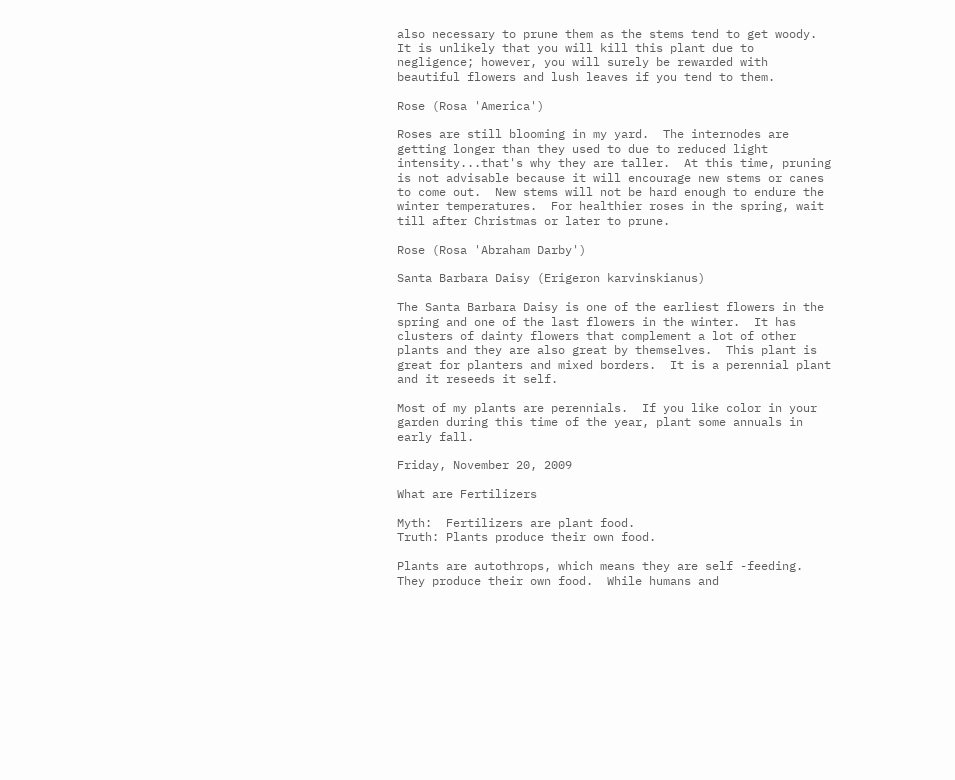also necessary to prune them as the stems tend to get woody.  It is unlikely that you will kill this plant due to negligence; however, you will surely be rewarded with beautiful flowers and lush leaves if you tend to them.

Rose (Rosa 'America')

Roses are still blooming in my yard.  The internodes are getting longer than they used to due to reduced light intensity...that's why they are taller.  At this time, pruning is not advisable because it will encourage new stems or canes to come out.  New stems will not be hard enough to endure the winter temperatures.  For healthier roses in the spring, wait till after Christmas or later to prune.

Rose (Rosa 'Abraham Darby')

Santa Barbara Daisy (Erigeron karvinskianus)

The Santa Barbara Daisy is one of the earliest flowers in the spring and one of the last flowers in the winter.  It has clusters of dainty flowers that complement a lot of other plants and they are also great by themselves.  This plant is great for planters and mixed borders.  It is a perennial plant and it reseeds it self.

Most of my plants are perennials.  If you like color in your garden during this time of the year, plant some annuals in early fall.

Friday, November 20, 2009

What are Fertilizers

Myth:  Fertilizers are plant food.
Truth: Plants produce their own food.

Plants are autothrops, which means they are self -feeding.   They produce their own food.  While humans and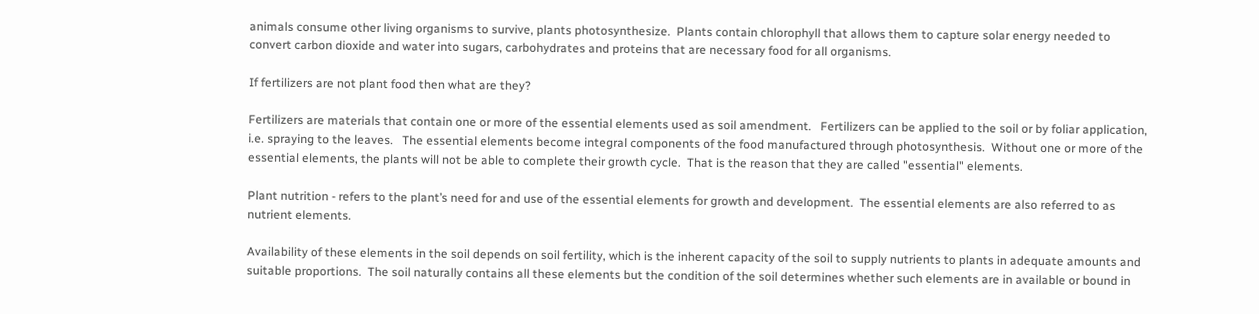animals consume other living organisms to survive, plants photosynthesize.  Plants contain chlorophyll that allows them to capture solar energy needed to convert carbon dioxide and water into sugars, carbohydrates and proteins that are necessary food for all organisms.

If fertilizers are not plant food then what are they?

Fertilizers are materials that contain one or more of the essential elements used as soil amendment.   Fertilizers can be applied to the soil or by foliar application, i.e. spraying to the leaves.   The essential elements become integral components of the food manufactured through photosynthesis.  Without one or more of the essential elements, the plants will not be able to complete their growth cycle.  That is the reason that they are called "essential" elements.

Plant nutrition - refers to the plant’s need for and use of the essential elements for growth and development.  The essential elements are also referred to as nutrient elements.

Availability of these elements in the soil depends on soil fertility, which is the inherent capacity of the soil to supply nutrients to plants in adequate amounts and suitable proportions.  The soil naturally contains all these elements but the condition of the soil determines whether such elements are in available or bound in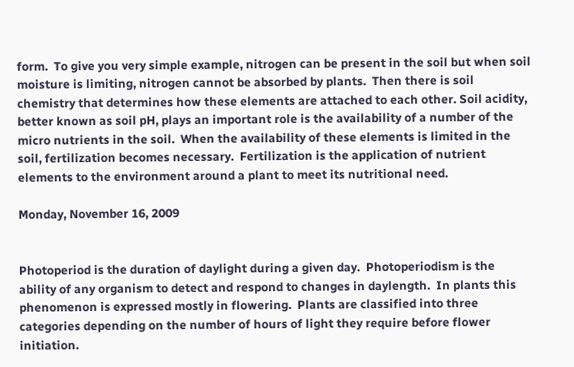form.  To give you very simple example, nitrogen can be present in the soil but when soil moisture is limiting, nitrogen cannot be absorbed by plants.  Then there is soil chemistry that determines how these elements are attached to each other. Soil acidity, better known as soil pH, plays an important role is the availability of a number of the micro nutrients in the soil.  When the availability of these elements is limited in the soil, fertilization becomes necessary.  Fertilization is the application of nutrient elements to the environment around a plant to meet its nutritional need.

Monday, November 16, 2009


Photoperiod is the duration of daylight during a given day.  Photoperiodism is the ability of any organism to detect and respond to changes in daylength.  In plants this phenomenon is expressed mostly in flowering.  Plants are classified into three categories depending on the number of hours of light they require before flower initiation.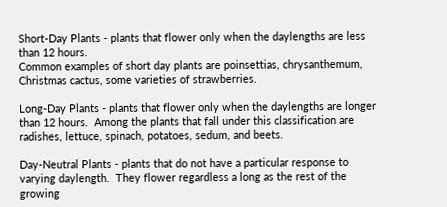Short-Day Plants - plants that flower only when the daylengths are less than 12 hours.
Common examples of short day plants are poinsettias, chrysanthemum, Christmas cactus, some varieties of strawberries.

Long-Day Plants - plants that flower only when the daylengths are longer than 12 hours.  Among the plants that fall under this classification are radishes, lettuce, spinach, potatoes, sedum, and beets.

Day-Neutral Plants - plants that do not have a particular response to varying daylength.  They flower regardless a long as the rest of the growing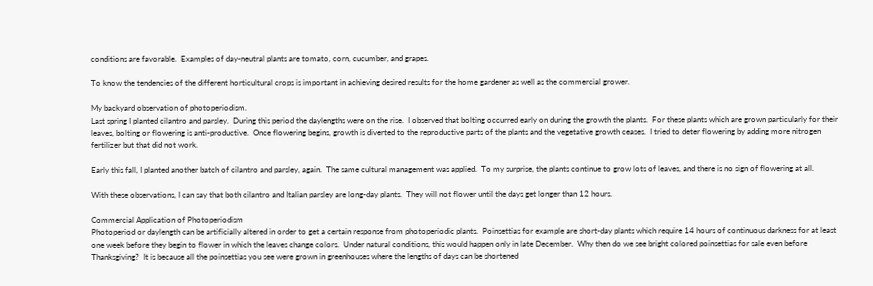conditions are favorable.  Examples of day-neutral plants are tomato, corn, cucumber, and grapes.

To know the tendencies of the different horticultural crops is important in achieving desired results for the home gardener as well as the commercial grower.

My backyard observation of photoperiodism.
Last spring I planted cilantro and parsley.  During this period the daylengths were on the rise.  I observed that bolting occurred early on during the growth the plants.  For these plants which are grown particularly for their leaves, bolting or flowering is anti-productive.  Once flowering begins, growth is diverted to the reproductive parts of the plants and the vegetative growth ceases.  I tried to deter flowering by adding more nitrogen fertilizer but that did not work.

Early this fall, I planted another batch of cilantro and parsley, again.  The same cultural management was applied.  To my surprise, the plants continue to grow lots of leaves, and there is no sign of flowering at all.

With these observations, I can say that both cilantro and Italian parsley are long-day plants.  They will not flower until the days get longer than 12 hours.

Commercial Application of Photoperiodism
Photoperiod or daylength can be artificially altered in order to get a certain response from photoperiodic plants.  Poinsettias for example are short-day plants which require 14 hours of continuous darkness for at least one week before they begin to flower in which the leaves change colors.  Under natural conditions, this would happen only in late December.  Why then do we see bright colored poinsettias for sale even before Thanksgiving?  It is because all the poinsettias you see were grown in greenhouses where the lengths of days can be shortened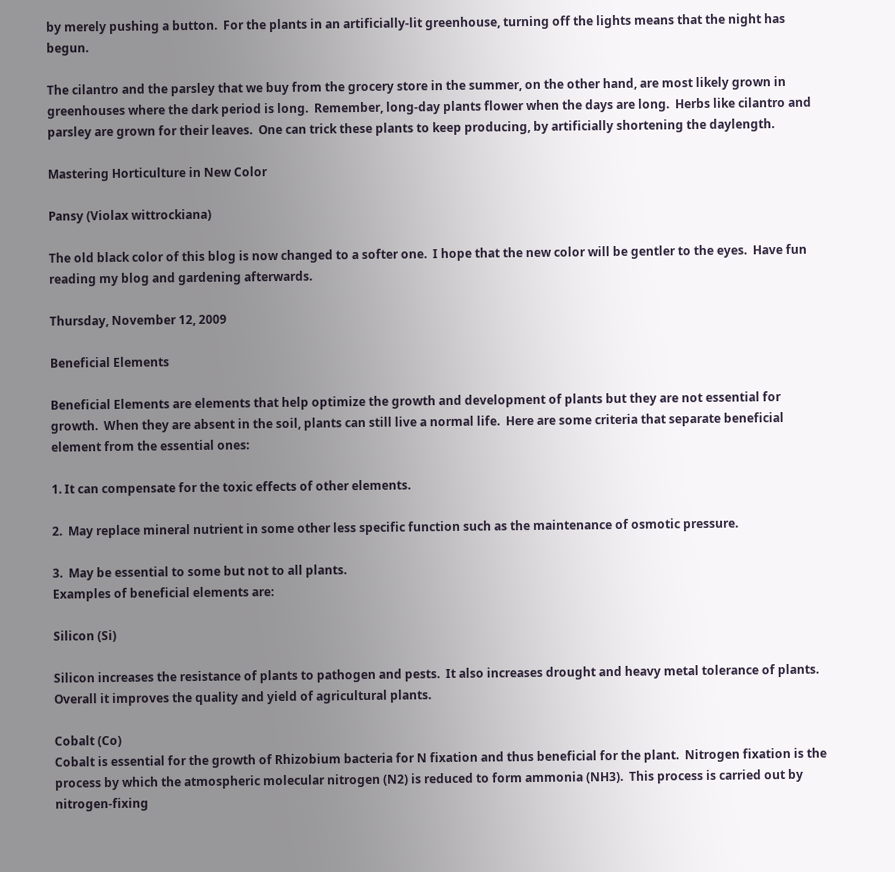by merely pushing a button.  For the plants in an artificially-lit greenhouse, turning off the lights means that the night has begun.

The cilantro and the parsley that we buy from the grocery store in the summer, on the other hand, are most likely grown in greenhouses where the dark period is long.  Remember, long-day plants flower when the days are long.  Herbs like cilantro and parsley are grown for their leaves.  One can trick these plants to keep producing, by artificially shortening the daylength.

Mastering Horticulture in New Color

Pansy (Violax wittrockiana)

The old black color of this blog is now changed to a softer one.  I hope that the new color will be gentler to the eyes.  Have fun reading my blog and gardening afterwards.

Thursday, November 12, 2009

Beneficial Elements

Beneficial Elements are elements that help optimize the growth and development of plants but they are not essential for growth.  When they are absent in the soil, plants can still live a normal life.  Here are some criteria that separate beneficial element from the essential ones:

1. It can compensate for the toxic effects of other elements.

2.  May replace mineral nutrient in some other less specific function such as the maintenance of osmotic pressure.

3.  May be essential to some but not to all plants.
Examples of beneficial elements are:

Silicon (Si)

Silicon increases the resistance of plants to pathogen and pests.  It also increases drought and heavy metal tolerance of plants.  Overall it improves the quality and yield of agricultural plants.

Cobalt (Co)
Cobalt is essential for the growth of Rhizobium bacteria for N fixation and thus beneficial for the plant.  Nitrogen fixation is the process by which the atmospheric molecular nitrogen (N2) is reduced to form ammonia (NH3).  This process is carried out by nitrogen-fixing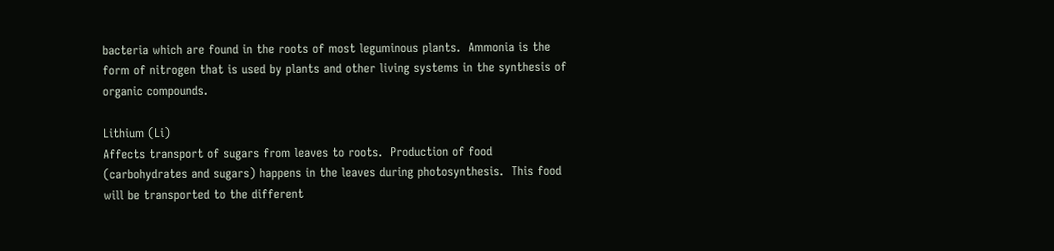bacteria which are found in the roots of most leguminous plants.  Ammonia is the form of nitrogen that is used by plants and other living systems in the synthesis of organic compounds.

Lithium (Li)
Affects transport of sugars from leaves to roots.  Production of food (carbohydrates and sugars) happens in the leaves during photosynthesis.  This food will be transported to the different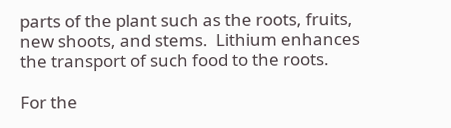parts of the plant such as the roots, fruits, new shoots, and stems.  Lithium enhances the transport of such food to the roots.

For the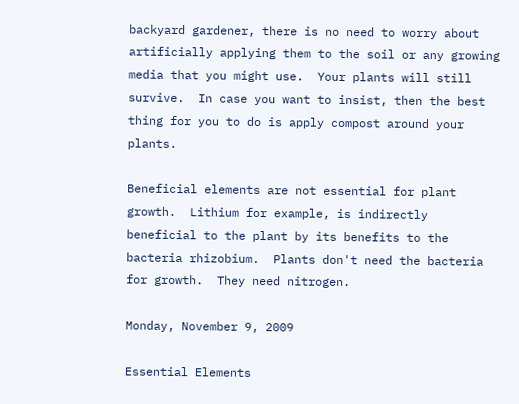backyard gardener, there is no need to worry about artificially applying them to the soil or any growing media that you might use.  Your plants will still survive.  In case you want to insist, then the best thing for you to do is apply compost around your plants.

Beneficial elements are not essential for plant growth.  Lithium for example, is indirectly beneficial to the plant by its benefits to the bacteria rhizobium.  Plants don't need the bacteria for growth.  They need nitrogen.

Monday, November 9, 2009

Essential Elements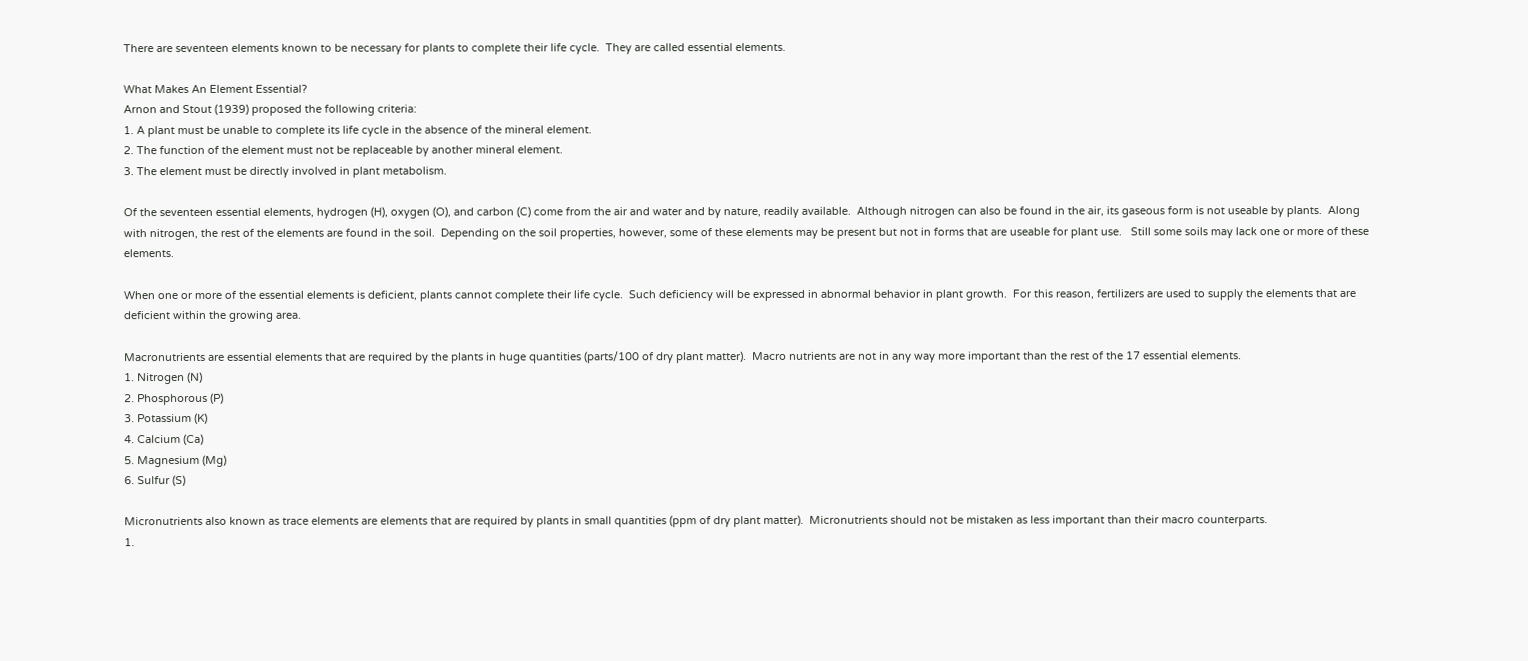There are seventeen elements known to be necessary for plants to complete their life cycle.  They are called essential elements.

What Makes An Element Essential?
Arnon and Stout (1939) proposed the following criteria:
1. A plant must be unable to complete its life cycle in the absence of the mineral element.
2. The function of the element must not be replaceable by another mineral element.
3. The element must be directly involved in plant metabolism.

Of the seventeen essential elements, hydrogen (H), oxygen (O), and carbon (C) come from the air and water and by nature, readily available.  Although nitrogen can also be found in the air, its gaseous form is not useable by plants.  Along with nitrogen, the rest of the elements are found in the soil.  Depending on the soil properties, however, some of these elements may be present but not in forms that are useable for plant use.   Still some soils may lack one or more of these elements.

When one or more of the essential elements is deficient, plants cannot complete their life cycle.  Such deficiency will be expressed in abnormal behavior in plant growth.  For this reason, fertilizers are used to supply the elements that are deficient within the growing area.

Macronutrients are essential elements that are required by the plants in huge quantities (parts/100 of dry plant matter).  Macro nutrients are not in any way more important than the rest of the 17 essential elements.
1. Nitrogen (N)
2. Phosphorous (P)
3. Potassium (K)
4. Calcium (Ca)
5. Magnesium (Mg)
6. Sulfur (S)

Micronutrients also known as trace elements are elements that are required by plants in small quantities (ppm of dry plant matter).  Micronutrients should not be mistaken as less important than their macro counterparts.
1.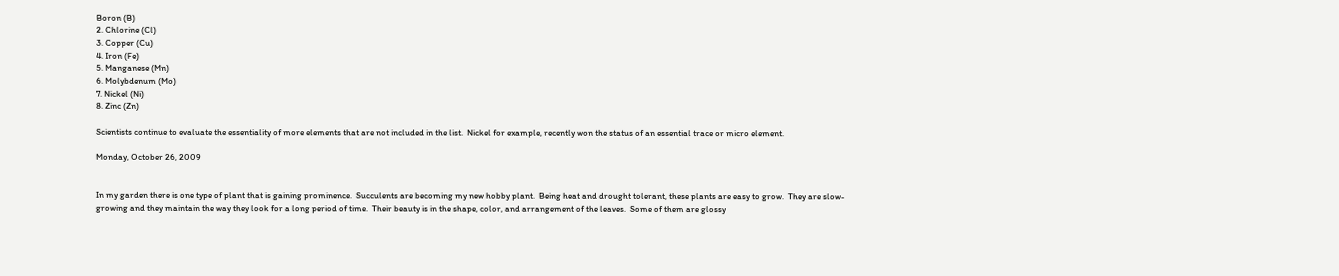Boron (B)
2. Chlorine (Cl)
3. Copper (Cu)
4. Iron (Fe)
5. Manganese (Mn)
6. Molybdenum (Mo)
7. Nickel (Ni)
8. Zinc (Zn)

Scientists continue to evaluate the essentiality of more elements that are not included in the list.  Nickel for example, recently won the status of an essential trace or micro element.

Monday, October 26, 2009


In my garden there is one type of plant that is gaining prominence.  Succulents are becoming my new hobby plant.  Being heat and drought tolerant, these plants are easy to grow.  They are slow-growing and they maintain the way they look for a long period of time.  Their beauty is in the shape, color, and arrangement of the leaves.  Some of them are glossy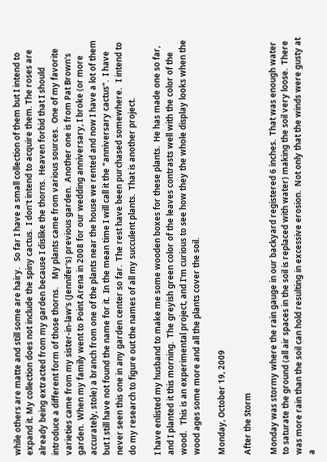while others are matte and still some are hairy.   So far I have a small collection of them but I intend to expand it. My collection does not include the spiny cactus.  I don't intend to acquire them. The roses are already being extracted from my garden because I dislike the thorns.  Heaven forbid that I should introduce a different form of those thorns.    My plants came from various sources.  One of my favorite varieties came from my sister-in-law's (Jennifer's) previous garden.  Another one is from Pat Brown's garden.  When my family went to Point Arena in 2008 for our wedding anniversary, I broke (or more accurately, stole) a branch from one of the plants near the house we rented and now I have a lot of them but I still have not found the name for it.  In the mean time I will call it the "anniversary cactus".  I have never seen this one in any garden center so far.  The rest have been purchased somewhere.   I intend to do my research to figure out the names of all my succulent plants.  That is another project.

I have enlisted my husband to make me some wooden boxes for these plants.  He has made one so far, and I planted it this morning.  The greyish green color of the leaves contrasts well with the color of the wood.   This is an experimental project, and I'm curious to see how they the whole display looks when the wood ages some more and all the plants cover the soil.

Monday, October 19, 2009

After the Storm

Monday was stormy where the rain gauge in our backyard registered 6 inches.  That was enough water to saturate the ground (all air spaces in the soil is replaced with water) making the soil very loose.  There was more rain than the soil can hold resulting in excessive erosion.  Not only that the winds were gusty at a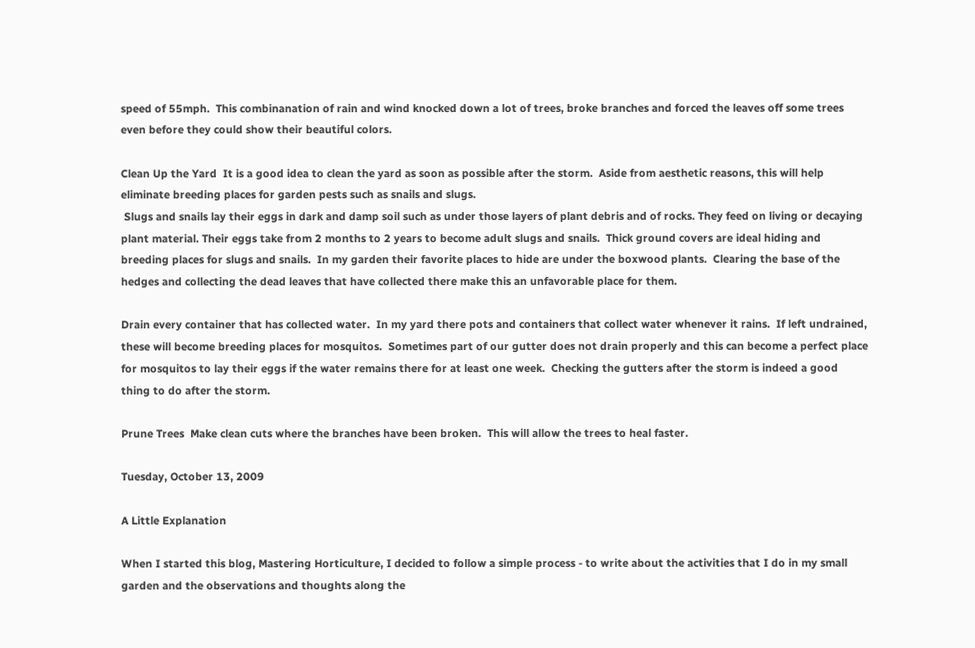speed of 55mph.  This combinanation of rain and wind knocked down a lot of trees, broke branches and forced the leaves off some trees even before they could show their beautiful colors.

Clean Up the Yard  It is a good idea to clean the yard as soon as possible after the storm.  Aside from aesthetic reasons, this will help eliminate breeding places for garden pests such as snails and slugs.
 Slugs and snails lay their eggs in dark and damp soil such as under those layers of plant debris and of rocks. They feed on living or decaying plant material. Their eggs take from 2 months to 2 years to become adult slugs and snails.  Thick ground covers are ideal hiding and breeding places for slugs and snails.  In my garden their favorite places to hide are under the boxwood plants.  Clearing the base of the hedges and collecting the dead leaves that have collected there make this an unfavorable place for them.

Drain every container that has collected water.  In my yard there pots and containers that collect water whenever it rains.  If left undrained, these will become breeding places for mosquitos.  Sometimes part of our gutter does not drain properly and this can become a perfect place for mosquitos to lay their eggs if the water remains there for at least one week.  Checking the gutters after the storm is indeed a good thing to do after the storm.

Prune Trees  Make clean cuts where the branches have been broken.  This will allow the trees to heal faster.

Tuesday, October 13, 2009

A Little Explanation

When I started this blog, Mastering Horticulture, I decided to follow a simple process - to write about the activities that I do in my small garden and the observations and thoughts along the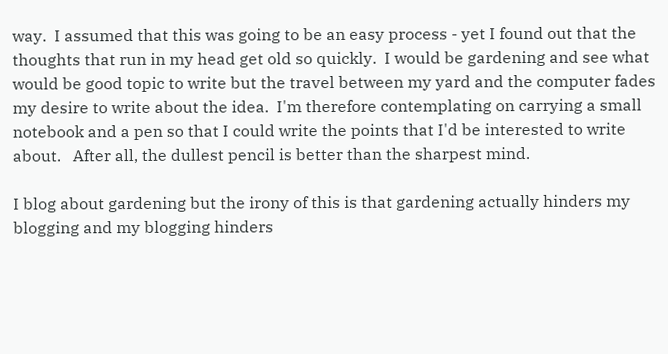way.  I assumed that this was going to be an easy process - yet I found out that the thoughts that run in my head get old so quickly.  I would be gardening and see what would be good topic to write but the travel between my yard and the computer fades my desire to write about the idea.  I'm therefore contemplating on carrying a small notebook and a pen so that I could write the points that I'd be interested to write about.   After all, the dullest pencil is better than the sharpest mind.

I blog about gardening but the irony of this is that gardening actually hinders my blogging and my blogging hinders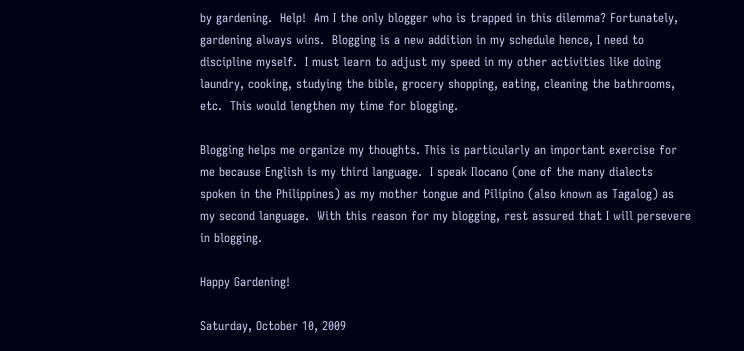by gardening.  Help!  Am I the only blogger who is trapped in this dilemma? Fortunately, gardening always wins.  Blogging is a new addition in my schedule hence, I need to discipline myself.  I must learn to adjust my speed in my other activities like doing laundry, cooking, studying the bible, grocery shopping, eating, cleaning the bathrooms, etc.  This would lengthen my time for blogging.

Blogging helps me organize my thoughts. This is particularly an important exercise for me because English is my third language.  I speak Ilocano (one of the many dialects spoken in the Philippines) as my mother tongue and Pilipino (also known as Tagalog) as my second language.  With this reason for my blogging, rest assured that I will persevere in blogging.

Happy Gardening!

Saturday, October 10, 2009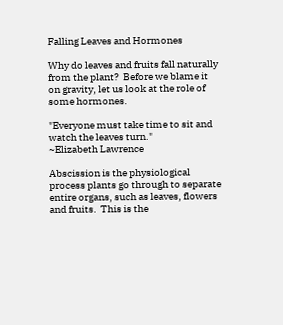Falling Leaves and Hormones

Why do leaves and fruits fall naturally from the plant?  Before we blame it on gravity, let us look at the role of some hormones.

"Everyone must take time to sit and watch the leaves turn."
~Elizabeth Lawrence

Abscission is the physiological process plants go through to separate entire organs, such as leaves, flowers and fruits.  This is the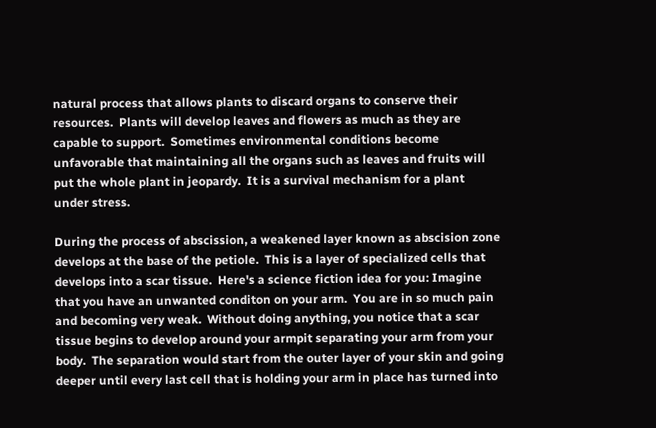natural process that allows plants to discard organs to conserve their resources.  Plants will develop leaves and flowers as much as they are capable to support.  Sometimes environmental conditions become unfavorable that maintaining all the organs such as leaves and fruits will put the whole plant in jeopardy.  It is a survival mechanism for a plant under stress.

During the process of abscission, a weakened layer known as abscision zone develops at the base of the petiole.  This is a layer of specialized cells that develops into a scar tissue.  Here's a science fiction idea for you: Imagine that you have an unwanted conditon on your arm.  You are in so much pain and becoming very weak.  Without doing anything, you notice that a scar tissue begins to develop around your armpit separating your arm from your body.  The separation would start from the outer layer of your skin and going deeper until every last cell that is holding your arm in place has turned into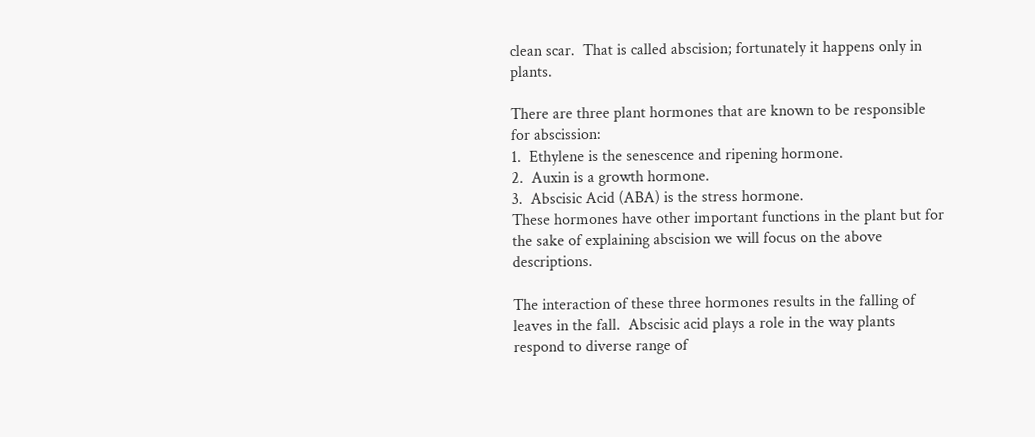clean scar.  That is called abscision; fortunately it happens only in plants.

There are three plant hormones that are known to be responsible for abscission:
1.  Ethylene is the senescence and ripening hormone.
2.  Auxin is a growth hormone.
3.  Abscisic Acid (ABA) is the stress hormone.
These hormones have other important functions in the plant but for the sake of explaining abscision we will focus on the above descriptions.

The interaction of these three hormones results in the falling of leaves in the fall.  Abscisic acid plays a role in the way plants respond to diverse range of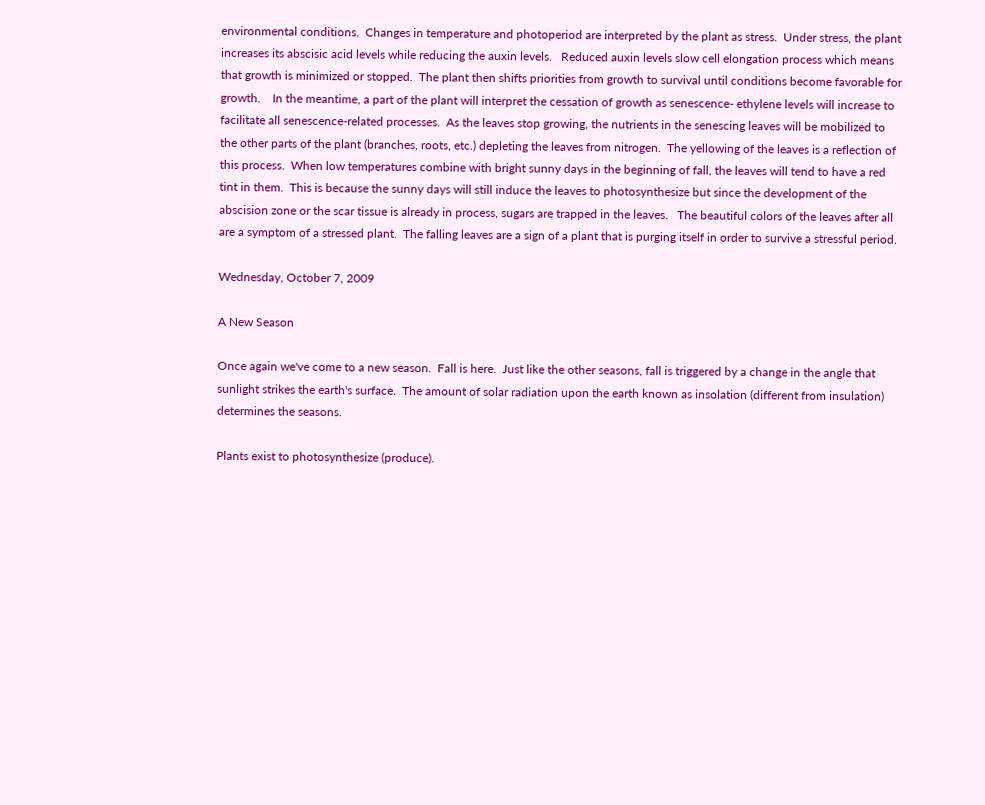environmental conditions.  Changes in temperature and photoperiod are interpreted by the plant as stress.  Under stress, the plant increases its abscisic acid levels while reducing the auxin levels.   Reduced auxin levels slow cell elongation process which means that growth is minimized or stopped.  The plant then shifts priorities from growth to survival until conditions become favorable for growth.    In the meantime, a part of the plant will interpret the cessation of growth as senescence- ethylene levels will increase to facilitate all senescence-related processes.  As the leaves stop growing, the nutrients in the senescing leaves will be mobilized to the other parts of the plant (branches, roots, etc.) depleting the leaves from nitrogen.  The yellowing of the leaves is a reflection of this process.  When low temperatures combine with bright sunny days in the beginning of fall, the leaves will tend to have a red tint in them.  This is because the sunny days will still induce the leaves to photosynthesize but since the development of the abscision zone or the scar tissue is already in process, sugars are trapped in the leaves.   The beautiful colors of the leaves after all are a symptom of a stressed plant.  The falling leaves are a sign of a plant that is purging itself in order to survive a stressful period.

Wednesday, October 7, 2009

A New Season

Once again we've come to a new season.  Fall is here.  Just like the other seasons, fall is triggered by a change in the angle that sunlight strikes the earth's surface.  The amount of solar radiation upon the earth known as insolation (different from insulation) determines the seasons.

Plants exist to photosynthesize (produce).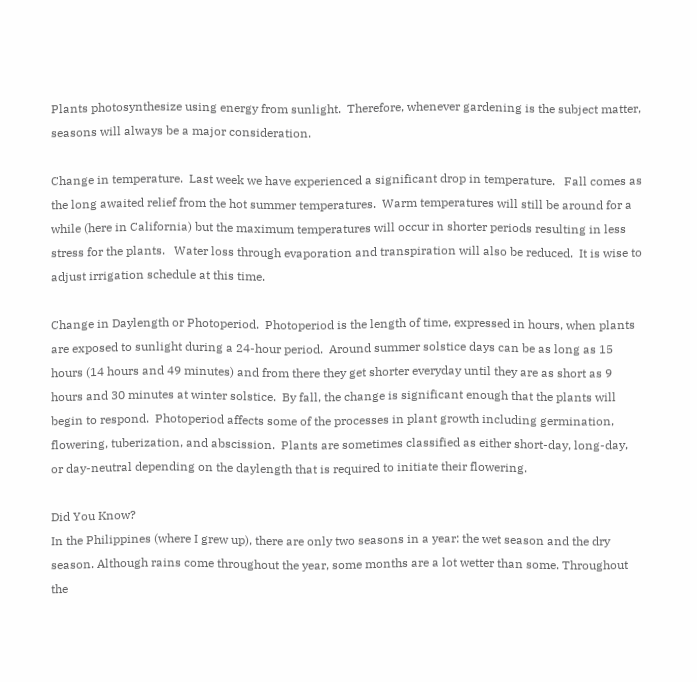Plants photosynthesize using energy from sunlight.  Therefore, whenever gardening is the subject matter, seasons will always be a major consideration.

Change in temperature.  Last week we have experienced a significant drop in temperature.   Fall comes as the long awaited relief from the hot summer temperatures.  Warm temperatures will still be around for a while (here in California) but the maximum temperatures will occur in shorter periods resulting in less stress for the plants.   Water loss through evaporation and transpiration will also be reduced.  It is wise to adjust irrigation schedule at this time.

Change in Daylength or Photoperiod.  Photoperiod is the length of time, expressed in hours, when plants are exposed to sunlight during a 24-hour period.  Around summer solstice days can be as long as 15 hours (14 hours and 49 minutes) and from there they get shorter everyday until they are as short as 9 hours and 30 minutes at winter solstice.  By fall, the change is significant enough that the plants will begin to respond.  Photoperiod affects some of the processes in plant growth including germination, flowering, tuberization, and abscission.  Plants are sometimes classified as either short-day, long-day, or day-neutral depending on the daylength that is required to initiate their flowering.

Did You Know?
In the Philippines (where I grew up), there are only two seasons in a year: the wet season and the dry season. Although rains come throughout the year, some months are a lot wetter than some. Throughout the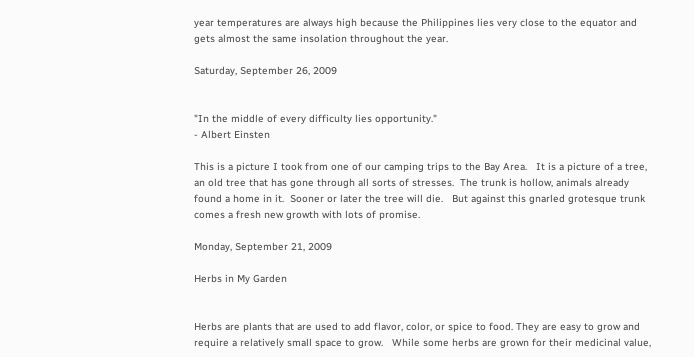year temperatures are always high because the Philippines lies very close to the equator and gets almost the same insolation throughout the year.

Saturday, September 26, 2009


"In the middle of every difficulty lies opportunity."
- Albert Einsten

This is a picture I took from one of our camping trips to the Bay Area.   It is a picture of a tree,  an old tree that has gone through all sorts of stresses.  The trunk is hollow, animals already found a home in it.  Sooner or later the tree will die.   But against this gnarled grotesque trunk comes a fresh new growth with lots of promise.

Monday, September 21, 2009

Herbs in My Garden


Herbs are plants that are used to add flavor, color, or spice to food. They are easy to grow and require a relatively small space to grow.   While some herbs are grown for their medicinal value,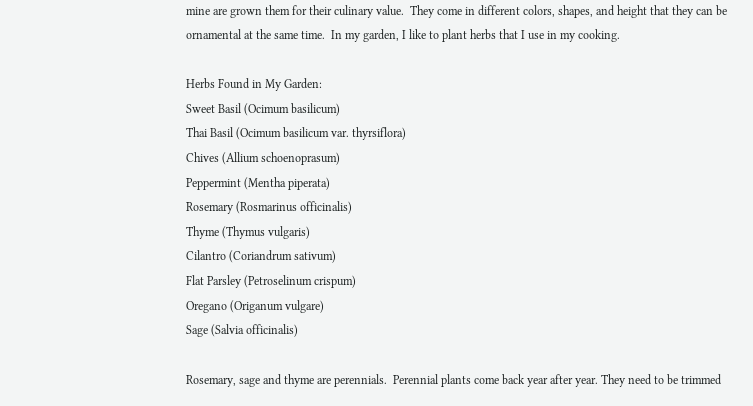mine are grown them for their culinary value.  They come in different colors, shapes, and height that they can be ornamental at the same time.  In my garden, I like to plant herbs that I use in my cooking.

Herbs Found in My Garden:
Sweet Basil (Ocimum basilicum)
Thai Basil (Ocimum basilicum var. thyrsiflora)
Chives (Allium schoenoprasum)
Peppermint (Mentha piperata)
Rosemary (Rosmarinus officinalis)
Thyme (Thymus vulgaris)
Cilantro (Coriandrum sativum)
Flat Parsley (Petroselinum crispum)
Oregano (Origanum vulgare)
Sage (Salvia officinalis)

Rosemary, sage and thyme are perennials.  Perennial plants come back year after year. They need to be trimmed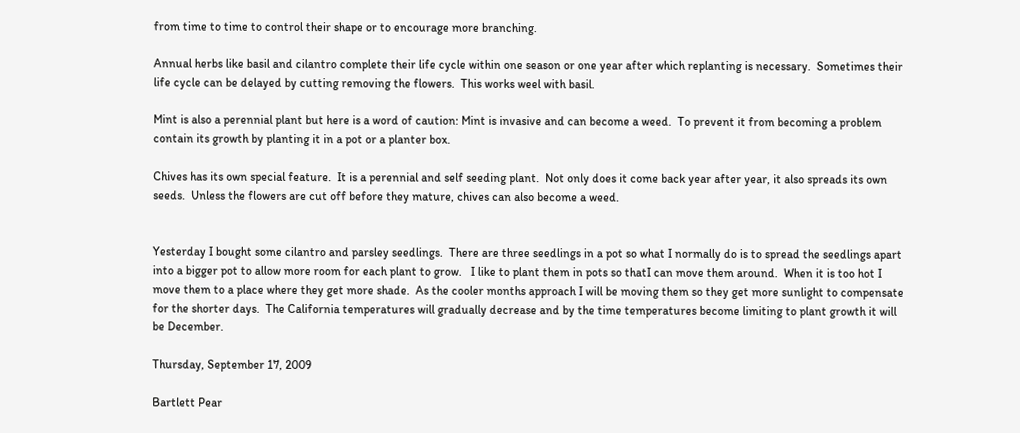from time to time to control their shape or to encourage more branching.

Annual herbs like basil and cilantro complete their life cycle within one season or one year after which replanting is necessary.  Sometimes their life cycle can be delayed by cutting removing the flowers.  This works weel with basil.

Mint is also a perennial plant but here is a word of caution: Mint is invasive and can become a weed.  To prevent it from becoming a problem contain its growth by planting it in a pot or a planter box.

Chives has its own special feature.  It is a perennial and self seeding plant.  Not only does it come back year after year, it also spreads its own seeds.  Unless the flowers are cut off before they mature, chives can also become a weed.


Yesterday I bought some cilantro and parsley seedlings.  There are three seedlings in a pot so what I normally do is to spread the seedlings apart into a bigger pot to allow more room for each plant to grow.   I like to plant them in pots so thatI can move them around.  When it is too hot I move them to a place where they get more shade.  As the cooler months approach I will be moving them so they get more sunlight to compensate for the shorter days.  The California temperatures will gradually decrease and by the time temperatures become limiting to plant growth it will be December.

Thursday, September 17, 2009

Bartlett Pear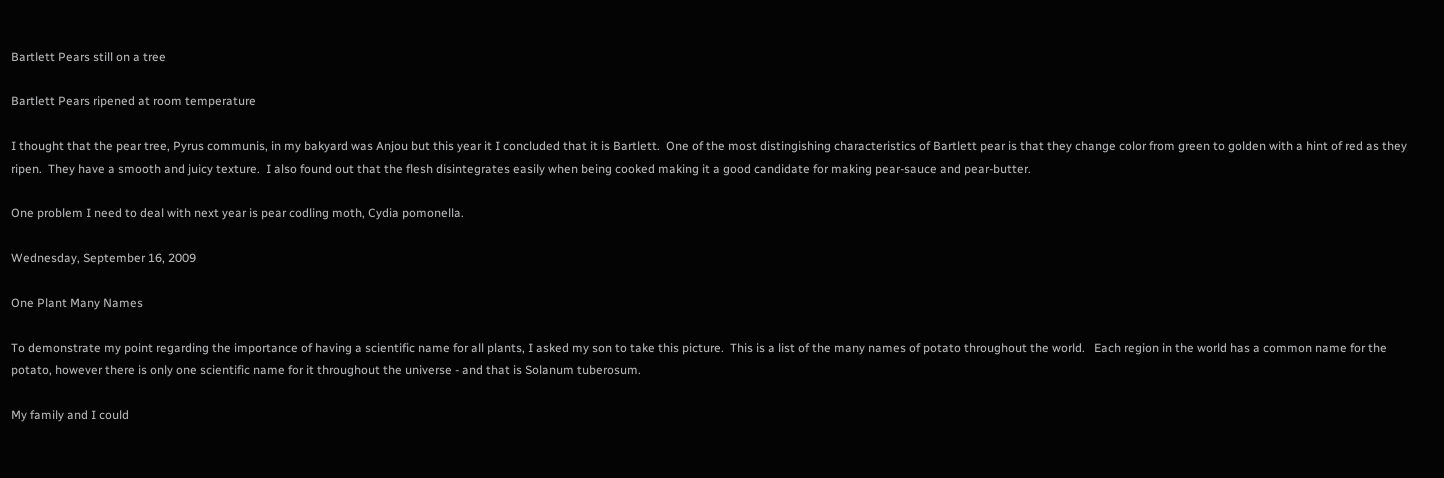Bartlett Pears still on a tree

Bartlett Pears ripened at room temperature

I thought that the pear tree, Pyrus communis, in my bakyard was Anjou but this year it I concluded that it is Bartlett.  One of the most distingishing characteristics of Bartlett pear is that they change color from green to golden with a hint of red as they ripen.  They have a smooth and juicy texture.  I also found out that the flesh disintegrates easily when being cooked making it a good candidate for making pear-sauce and pear-butter.

One problem I need to deal with next year is pear codling moth, Cydia pomonella.

Wednesday, September 16, 2009

One Plant Many Names

To demonstrate my point regarding the importance of having a scientific name for all plants, I asked my son to take this picture.  This is a list of the many names of potato throughout the world.   Each region in the world has a common name for the potato, however there is only one scientific name for it throughout the universe - and that is Solanum tuberosum.

My family and I could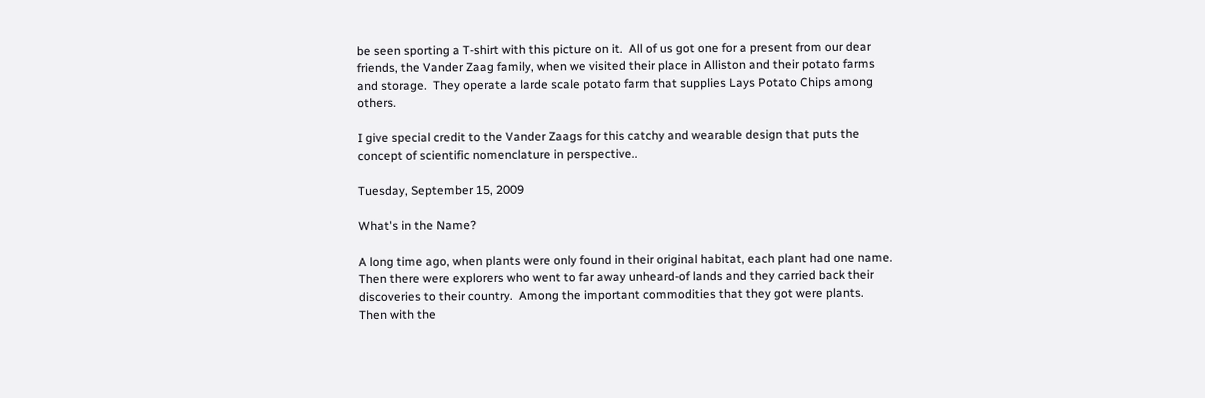be seen sporting a T-shirt with this picture on it.  All of us got one for a present from our dear friends, the Vander Zaag family, when we visited their place in Alliston and their potato farms and storage.  They operate a larde scale potato farm that supplies Lays Potato Chips among others.

I give special credit to the Vander Zaags for this catchy and wearable design that puts the concept of scientific nomenclature in perspective..

Tuesday, September 15, 2009

What's in the Name?

A long time ago, when plants were only found in their original habitat, each plant had one name.  Then there were explorers who went to far away unheard-of lands and they carried back their discoveries to their country.  Among the important commodities that they got were plants.   Then with the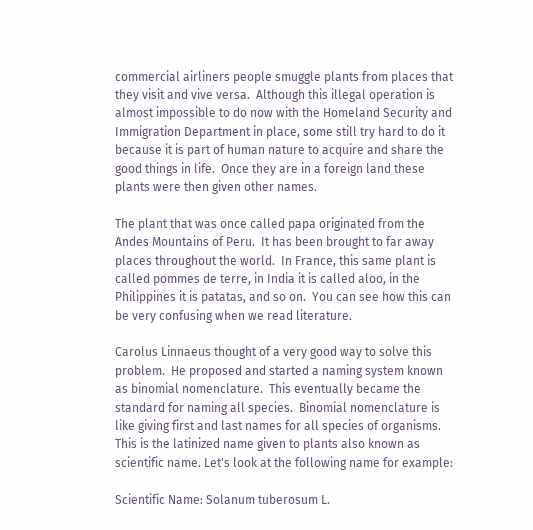commercial airliners people smuggle plants from places that they visit and vive versa.  Although this illegal operation is almost impossible to do now with the Homeland Security and Immigration Department in place, some still try hard to do it because it is part of human nature to acquire and share the good things in life.  Once they are in a foreign land these plants were then given other names.

The plant that was once called papa originated from the Andes Mountains of Peru.  It has been brought to far away places throughout the world.  In France, this same plant is called pommes de terre, in India it is called aloo, in the Philippines it is patatas, and so on.  You can see how this can be very confusing when we read literature.

Carolus Linnaeus thought of a very good way to solve this problem.  He proposed and started a naming system known as binomial nomenclature.  This eventually became the standard for naming all species.  Binomial nomenclature is like giving first and last names for all species of organisms.  This is the latinized name given to plants also known as scientific name. Let's look at the following name for example:

Scientific Name: Solanum tuberosum L.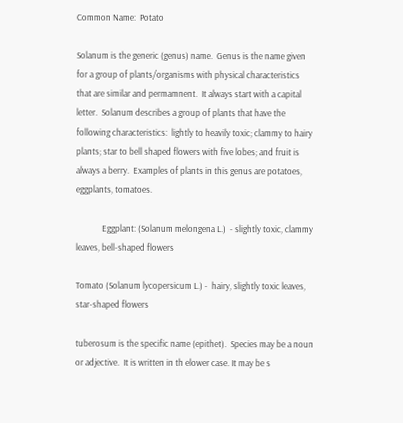Common Name:  Potato

Solanum is the generic (genus) name.  Genus is the name given for a group of plants/organisms with physical characteristics that are similar and permamnent.  It always start with a capital letter.  Solanum describes a group of plants that have the following characteristics:  lightly to heavily toxic; clammy to hairy plants; star to bell shaped flowers with five lobes; and fruit is always a berry.  Examples of plants in this genus are potatoes, eggplants, tomatoes.

             Eggplant: (Solanum melongena L.)  - slightly toxic, clammy leaves, bell-shaped flowers

Tomato (Solanum lycopersicum L.) -  hairy, slightly toxic leaves, star-shaped flowers

tuberosum is the specific name (epithet).  Species may be a noun or adjective.  It is written in th elower case. It may be s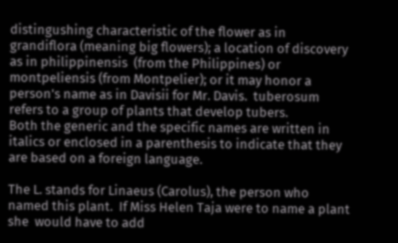distingushing characteristic of the flower as in grandiflora (meaning big flowers); a location of discovery as in philippinensis  (from the Philippines) or montpeliensis (from Montpelier); or it may honor a person's name as in Davisii for Mr. Davis.  tuberosum refers to a group of plants that develop tubers.
Both the generic and the specific names are written in italics or enclosed in a parenthesis to indicate that they are based on a foreign language.

The L. stands for Linaeus (Carolus), the person who named this plant.  If Miss Helen Taja were to name a plant she  would have to add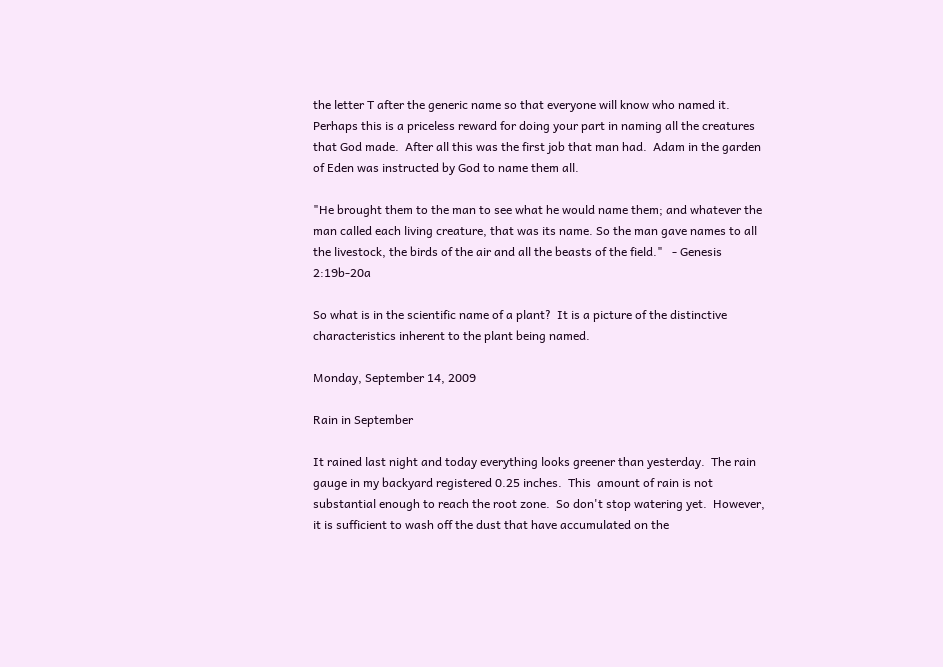the letter T after the generic name so that everyone will know who named it.  Perhaps this is a priceless reward for doing your part in naming all the creatures that God made.  After all this was the first job that man had.  Adam in the garden of Eden was instructed by God to name them all.

"He brought them to the man to see what he would name them; and whatever the man called each living creature, that was its name. So the man gave names to all the livestock, the birds of the air and all the beasts of the field."   - Genesis 2:19b-20a

So what is in the scientific name of a plant?  It is a picture of the distinctive characteristics inherent to the plant being named.

Monday, September 14, 2009

Rain in September

It rained last night and today everything looks greener than yesterday.  The rain gauge in my backyard registered 0.25 inches.  This  amount of rain is not substantial enough to reach the root zone.  So don't stop watering yet.  However, it is sufficient to wash off the dust that have accumulated on the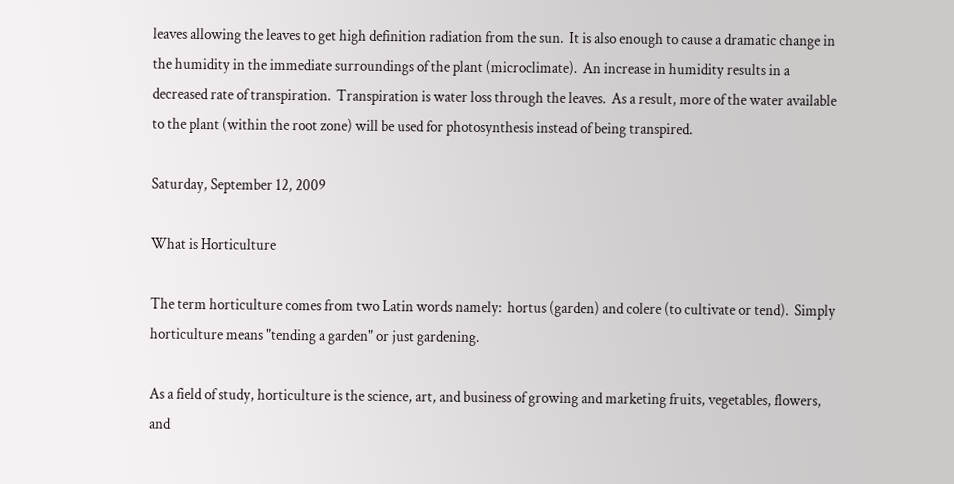leaves allowing the leaves to get high definition radiation from the sun.  It is also enough to cause a dramatic change in the humidity in the immediate surroundings of the plant (microclimate).  An increase in humidity results in a decreased rate of transpiration.  Transpiration is water loss through the leaves.  As a result, more of the water available to the plant (within the root zone) will be used for photosynthesis instead of being transpired.

Saturday, September 12, 2009

What is Horticulture

The term horticulture comes from two Latin words namely:  hortus (garden) and colere (to cultivate or tend).  Simply horticulture means "tending a garden" or just gardening.

As a field of study, horticulture is the science, art, and business of growing and marketing fruits, vegetables, flowers, and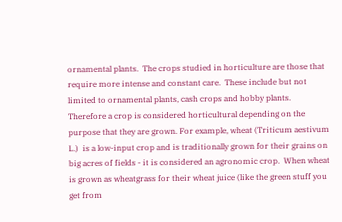ornamental plants.  The crops studied in horticulture are those that require more intense and constant care.  These include but not limited to ornamental plants, cash crops and hobby plants.  Therefore a crop is considered horticultural depending on the purpose that they are grown. For example, wheat (Triticum aestivum L.)  is a low-input crop and is traditionally grown for their grains on big acres of fields - it is considered an agronomic crop.  When wheat is grown as wheatgrass for their wheat juice (like the green stuff you get from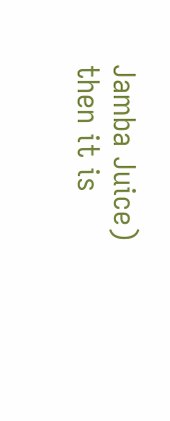Jamba Juice) then it is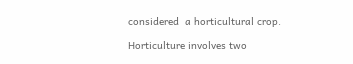considered  a horticultural crop.

Horticulture involves two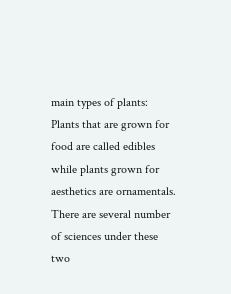main types of plants:  Plants that are grown for food are called edibles while plants grown for aesthetics are ornamentals.  There are several number of sciences under these two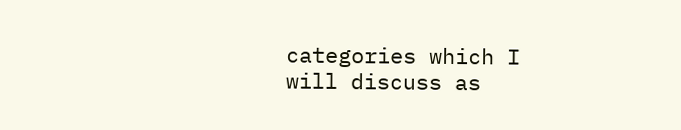categories which I will discuss as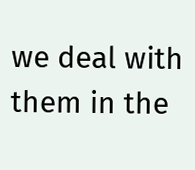we deal with them in the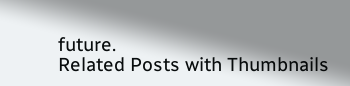future.
Related Posts with Thumbnails